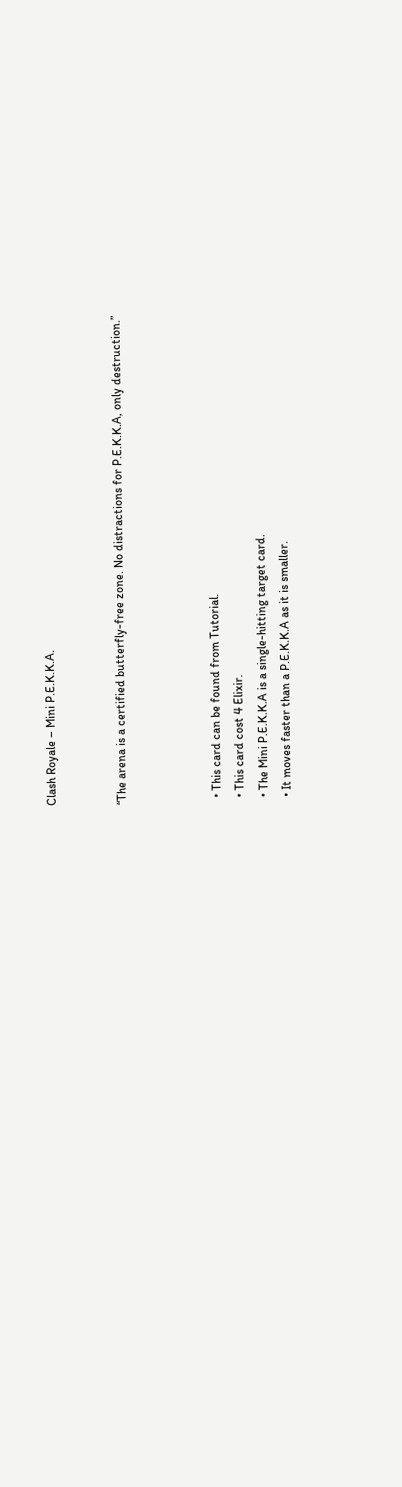Clash Royale – Mini P.E.K.K.A.


“The arena is a certified butterfly-free zone. No distractions for P.E.K.K.A, only destruction.”



  • This card can be found from Tutorial.
  • This card cost 4 Elixir.
  • The Mini P.E.K.K.A is a single-hitting target card.
  • It moves faster than a P.E.K.K.A as it is smaller.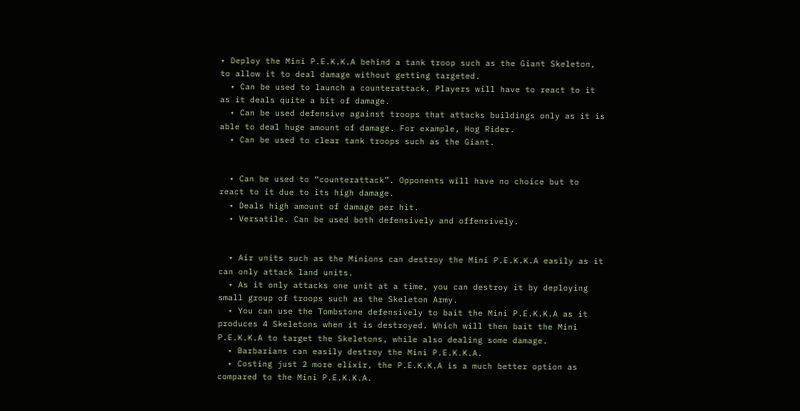• Deploy the Mini P.E.K.K.A behind a tank troop such as the Giant Skeleton, to allow it to deal damage without getting targeted.
  • Can be used to launch a counterattack. Players will have to react to it as it deals quite a bit of damage.
  • Can be used defensive against troops that attacks buildings only as it is able to deal huge amount of damage. For example, Hog Rider.
  • Can be used to clear tank troops such as the Giant.


  • Can be used to “counterattack”. Opponents will have no choice but to react to it due to its high damage.
  • Deals high amount of damage per hit.
  • Versatile. Can be used both defensively and offensively.


  • Air units such as the Minions can destroy the Mini P.E.K.K.A easily as it can only attack land units.
  • As it only attacks one unit at a time, you can destroy it by deploying small group of troops such as the Skeleton Army.
  • You can use the Tombstone defensively to bait the Mini P.E.K.K.A as it produces 4 Skeletons when it is destroyed. Which will then bait the Mini P.E.K.K.A to target the Skeletons, while also dealing some damage.
  • Barbarians can easily destroy the Mini P.E.K.K.A.
  • Costing just 2 more elixir, the P.E.K.K.A is a much better option as compared to the Mini P.E.K.K.A.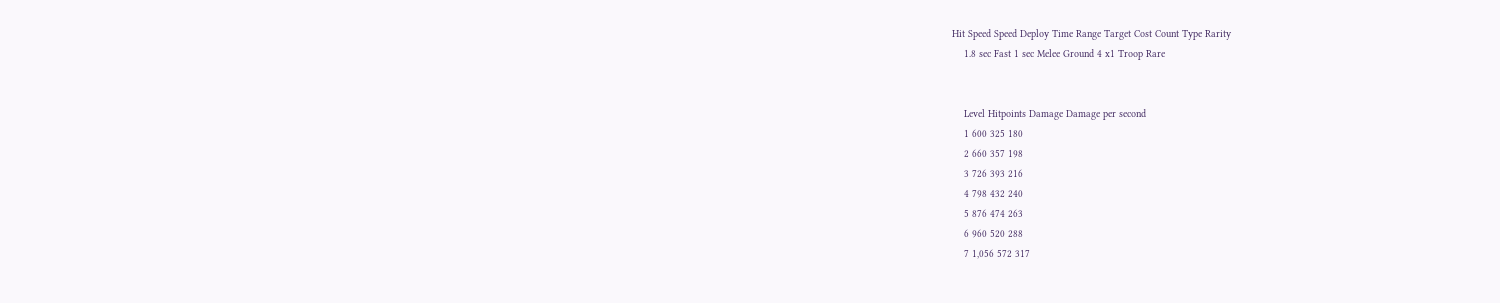Hit Speed Speed Deploy Time Range Target Cost Count Type Rarity
    1.8 sec Fast 1 sec Melee Ground 4 x1 Troop Rare


    Level Hitpoints Damage Damage per second
    1 600 325 180
    2 660 357 198
    3 726 393 216
    4 798 432 240
    5 876 474 263
    6 960 520 288
    7 1,056 572 317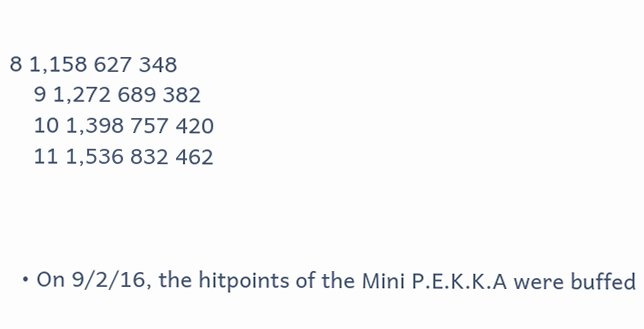8 1,158 627 348
    9 1,272 689 382
    10 1,398 757 420
    11 1,536 832 462



  • On 9/2/16, the hitpoints of the Mini P.E.K.K.A were buffed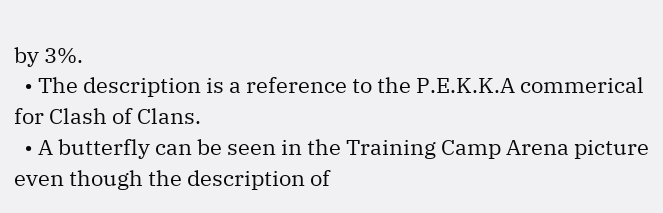by 3%.
  • The description is a reference to the P.E.K.K.A commerical for Clash of Clans.
  • A butterfly can be seen in the Training Camp Arena picture even though the description of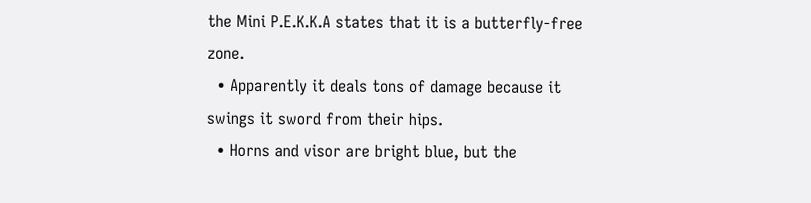the Mini P.E.K.K.A states that it is a butterfly-free zone.
  • Apparently it deals tons of damage because it swings it sword from their hips.
  • Horns and visor are bright blue, but the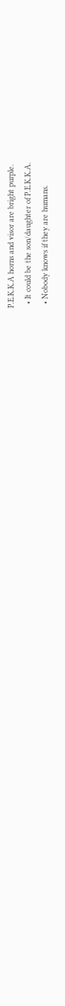P.E.K.K.A horns and visor are bright purple.
  • It could be the son/daughter of P.E.K.K.A.
  • Nobody knows if they are humans.